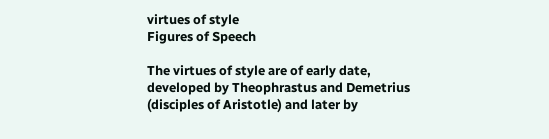virtues of style
Figures of Speech

The virtues of style are of early date, developed by Theophrastus and Demetrius (disciples of Aristotle) and later by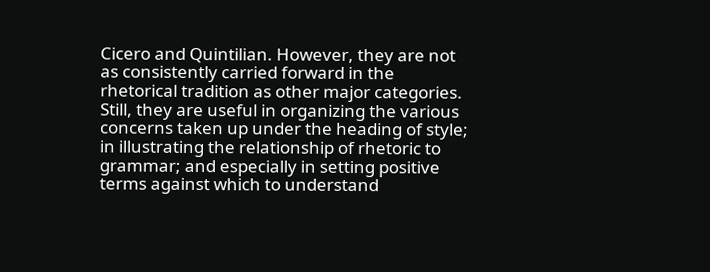Cicero and Quintilian. However, they are not as consistently carried forward in the rhetorical tradition as other major categories. Still, they are useful in organizing the various concerns taken up under the heading of style; in illustrating the relationship of rhetoric to grammar; and especially in setting positive terms against which to understand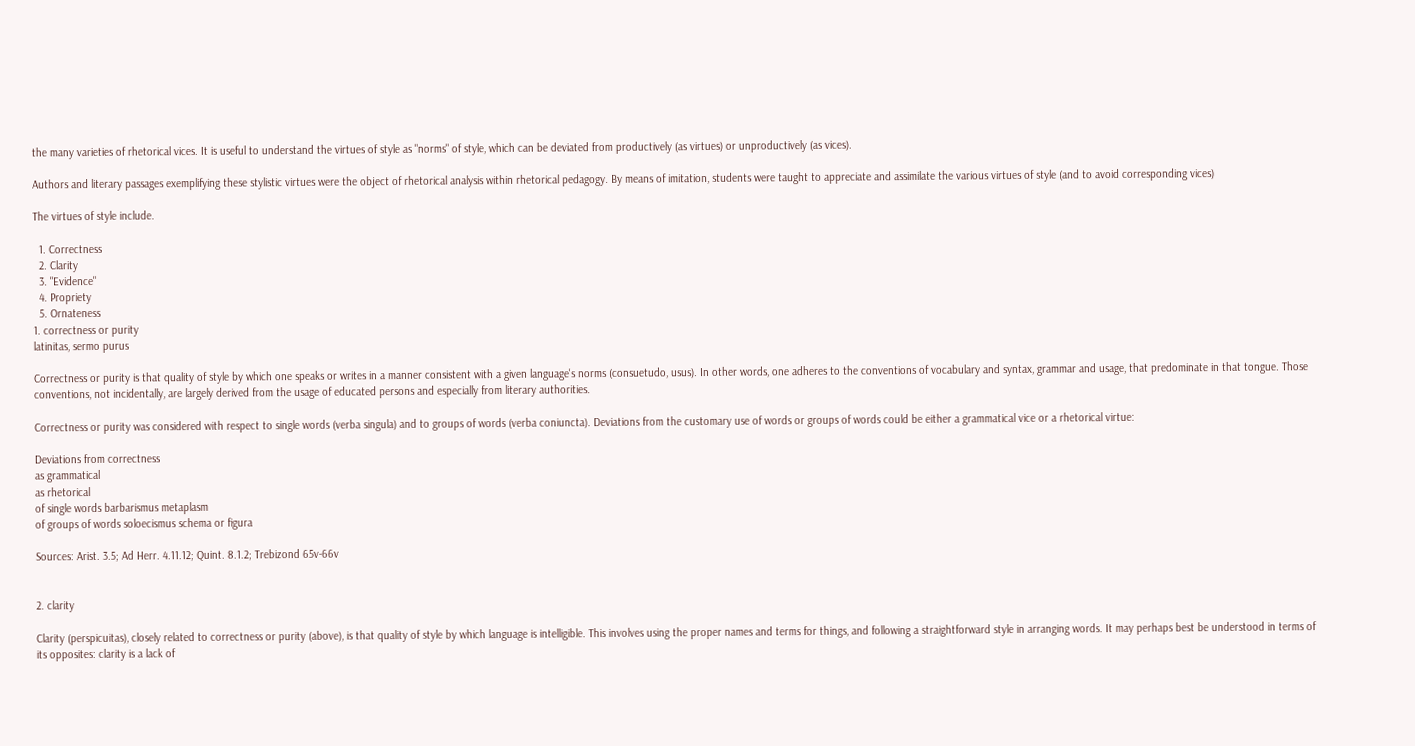the many varieties of rhetorical vices. It is useful to understand the virtues of style as "norms" of style, which can be deviated from productively (as virtues) or unproductively (as vices).

Authors and literary passages exemplifying these stylistic virtues were the object of rhetorical analysis within rhetorical pedagogy. By means of imitation, students were taught to appreciate and assimilate the various virtues of style (and to avoid corresponding vices)

The virtues of style include.

  1. Correctness
  2. Clarity
  3. "Evidence"
  4. Propriety
  5. Ornateness
1. correctness or purity
latinitas, sermo purus

Correctness or purity is that quality of style by which one speaks or writes in a manner consistent with a given language's norms (consuetudo, usus). In other words, one adheres to the conventions of vocabulary and syntax, grammar and usage, that predominate in that tongue. Those conventions, not incidentally, are largely derived from the usage of educated persons and especially from literary authorities.

Correctness or purity was considered with respect to single words (verba singula) and to groups of words (verba coniuncta). Deviations from the customary use of words or groups of words could be either a grammatical vice or a rhetorical virtue:

Deviations from correctness
as grammatical
as rhetorical
of single words barbarismus metaplasm
of groups of words soloecismus schema or figura

Sources: Arist. 3.5; Ad Herr. 4.11.12; Quint. 8.1.2; Trebizond 65v-66v


2. clarity

Clarity (perspicuitas), closely related to correctness or purity (above), is that quality of style by which language is intelligible. This involves using the proper names and terms for things, and following a straightforward style in arranging words. It may perhaps best be understood in terms of its opposites: clarity is a lack of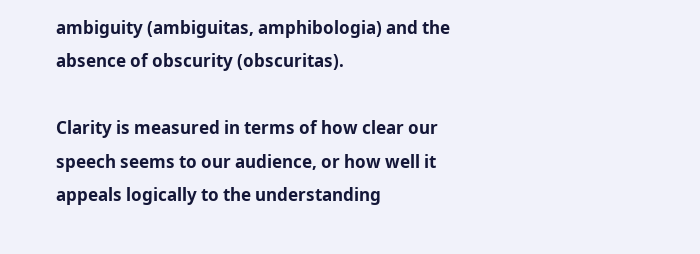ambiguity (ambiguitas, amphibologia) and the absence of obscurity (obscuritas).

Clarity is measured in terms of how clear our speech seems to our audience, or how well it appeals logically to the understanding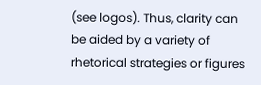(see logos). Thus, clarity can be aided by a variety of rhetorical strategies or figures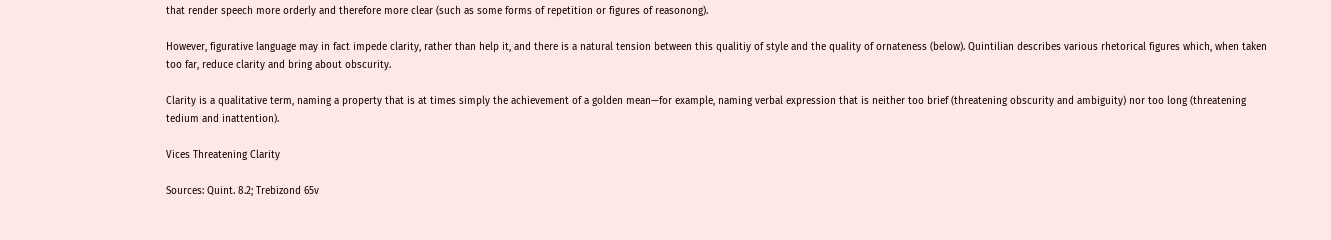that render speech more orderly and therefore more clear (such as some forms of repetition or figures of reasonong).

However, figurative language may in fact impede clarity, rather than help it, and there is a natural tension between this qualitiy of style and the quality of ornateness (below). Quintilian describes various rhetorical figures which, when taken too far, reduce clarity and bring about obscurity.

Clarity is a qualitative term, naming a property that is at times simply the achievement of a golden mean—for example, naming verbal expression that is neither too brief (threatening obscurity and ambiguity) nor too long (threatening tedium and inattention).

Vices Threatening Clarity

Sources: Quint. 8.2; Trebizond 65v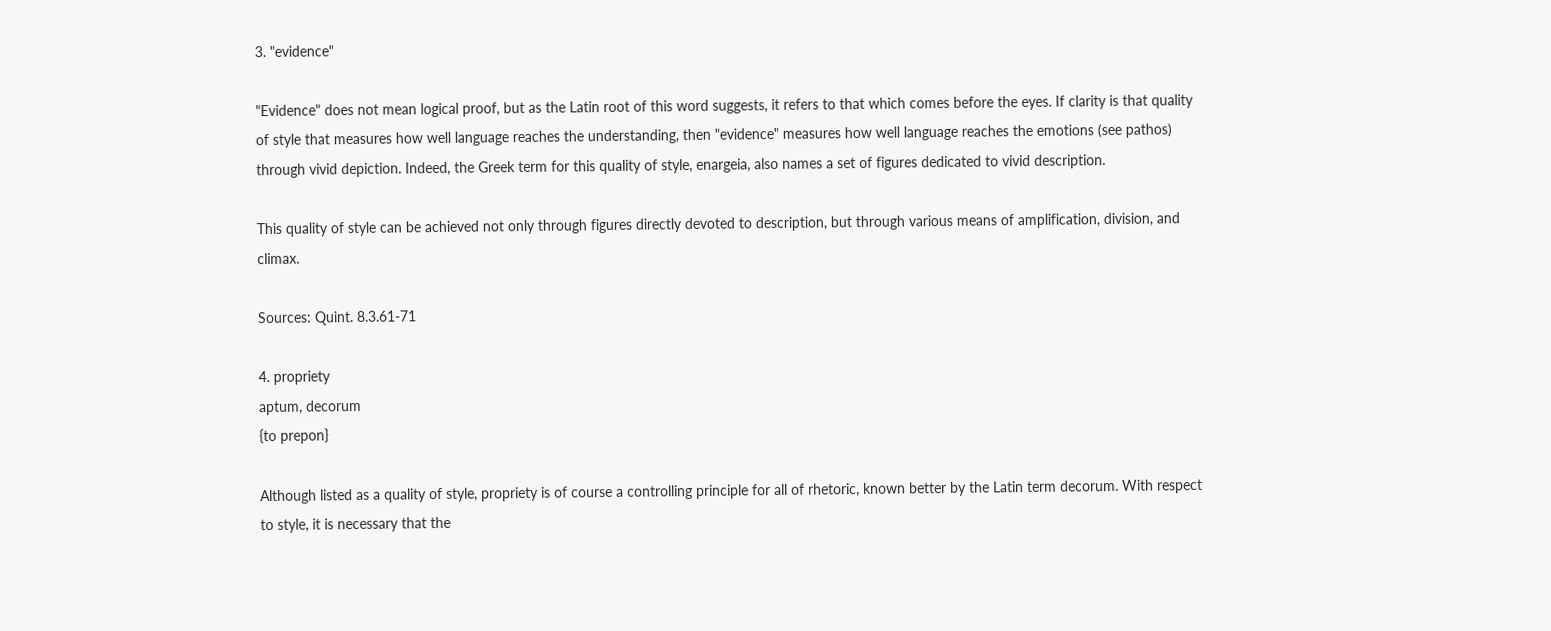3. "evidence"

"Evidence" does not mean logical proof, but as the Latin root of this word suggests, it refers to that which comes before the eyes. If clarity is that quality of style that measures how well language reaches the understanding, then "evidence" measures how well language reaches the emotions (see pathos) through vivid depiction. Indeed, the Greek term for this quality of style, enargeia, also names a set of figures dedicated to vivid description.

This quality of style can be achieved not only through figures directly devoted to description, but through various means of amplification, division, and climax.

Sources: Quint. 8.3.61-71

4. propriety
aptum, decorum
{to prepon}

Although listed as a quality of style, propriety is of course a controlling principle for all of rhetoric, known better by the Latin term decorum. With respect to style, it is necessary that the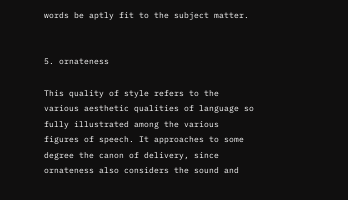words be aptly fit to the subject matter.


5. ornateness

This quality of style refers to the various aesthetic qualities of language so fully illustrated among the various figures of speech. It approaches to some degree the canon of delivery, since ornateness also considers the sound and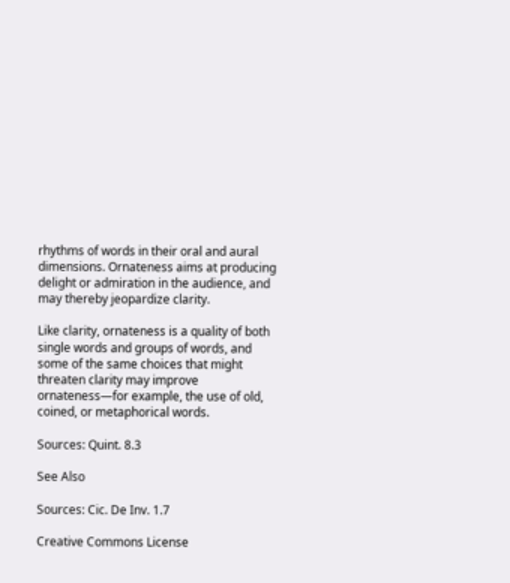rhythms of words in their oral and aural dimensions. Ornateness aims at producing delight or admiration in the audience, and may thereby jeopardize clarity.

Like clarity, ornateness is a quality of both single words and groups of words, and some of the same choices that might threaten clarity may improve ornateness—for example, the use of old, coined, or metaphorical words.

Sources: Quint. 8.3

See Also

Sources: Cic. De Inv. 1.7

Creative Commons License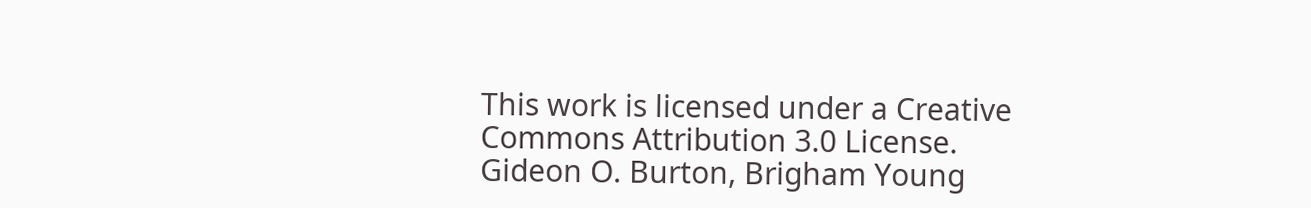This work is licensed under a Creative Commons Attribution 3.0 License.
Gideon O. Burton, Brigham Young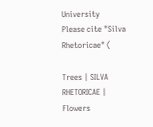University
Please cite "Silva Rhetoricae" (

Trees | SILVA RHETORICAE | Flowers